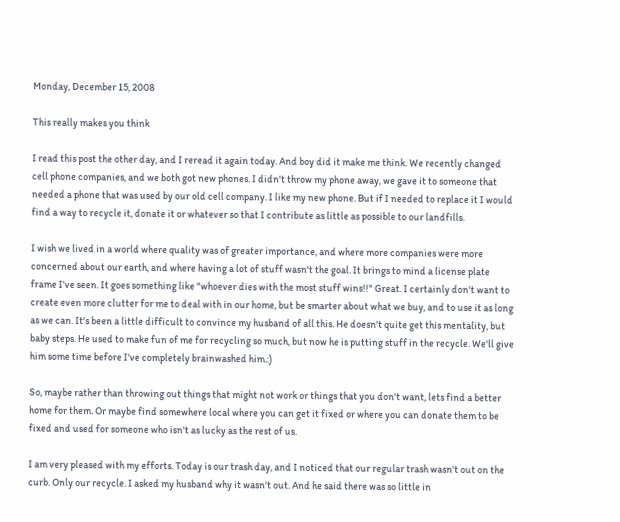Monday, December 15, 2008

This really makes you think

I read this post the other day, and I reread it again today. And boy did it make me think. We recently changed cell phone companies, and we both got new phones. I didn't throw my phone away, we gave it to someone that needed a phone that was used by our old cell company. I like my new phone. But if I needed to replace it I would find a way to recycle it, donate it or whatever so that I contribute as little as possible to our landfills.

I wish we lived in a world where quality was of greater importance, and where more companies were more concerned about our earth, and where having a lot of stuff wasn't the goal. It brings to mind a license plate frame I've seen. It goes something like "whoever dies with the most stuff wins!!" Great. I certainly don't want to create even more clutter for me to deal with in our home, but be smarter about what we buy, and to use it as long as we can. It's been a little difficult to convince my husband of all this. He doesn't quite get this mentality, but baby steps. He used to make fun of me for recycling so much, but now he is putting stuff in the recycle. We'll give him some time before I've completely brainwashed him.:)

So, maybe rather than throwing out things that might not work or things that you don't want, lets find a better home for them. Or maybe find somewhere local where you can get it fixed or where you can donate them to be fixed and used for someone who isn't as lucky as the rest of us.

I am very pleased with my efforts. Today is our trash day, and I noticed that our regular trash wasn't out on the curb. Only our recycle. I asked my husband why it wasn't out. And he said there was so little in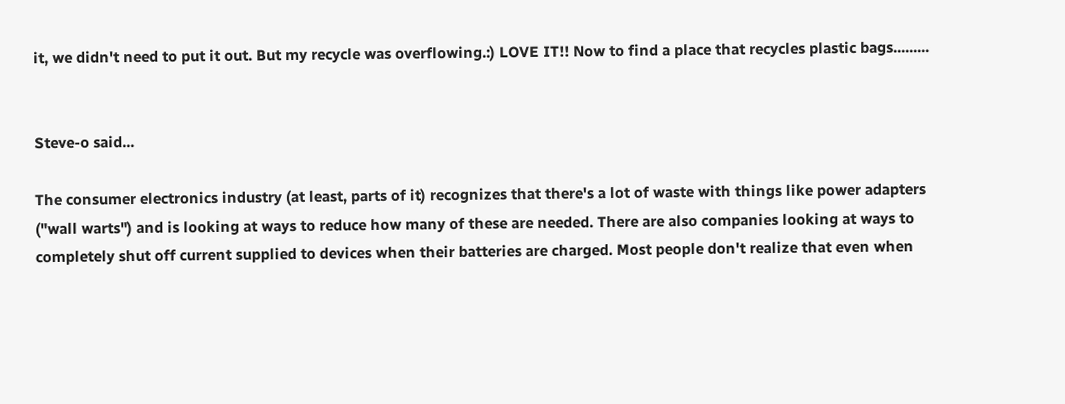it, we didn't need to put it out. But my recycle was overflowing.:) LOVE IT!! Now to find a place that recycles plastic bags.........


Steve-o said...

The consumer electronics industry (at least, parts of it) recognizes that there's a lot of waste with things like power adapters ("wall warts") and is looking at ways to reduce how many of these are needed. There are also companies looking at ways to completely shut off current supplied to devices when their batteries are charged. Most people don't realize that even when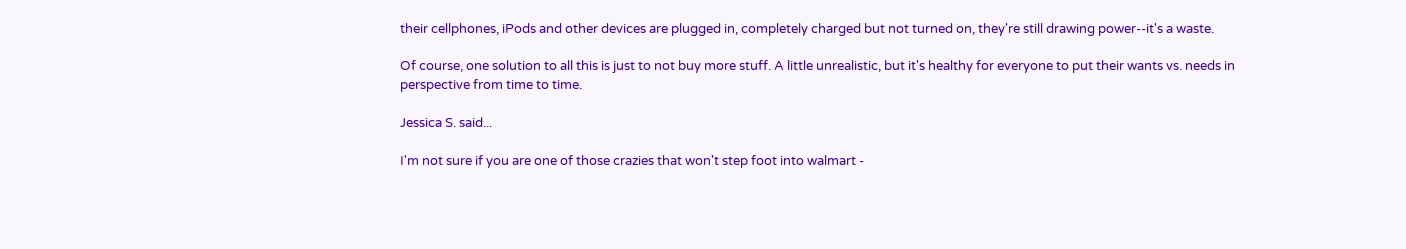their cellphones, iPods and other devices are plugged in, completely charged but not turned on, they're still drawing power--it's a waste.

Of course, one solution to all this is just to not buy more stuff. A little unrealistic, but it's healthy for everyone to put their wants vs. needs in perspective from time to time.

Jessica S. said...

I'm not sure if you are one of those crazies that won't step foot into walmart -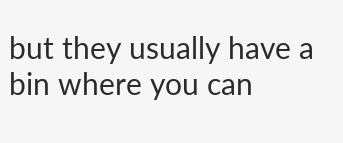but they usually have a bin where you can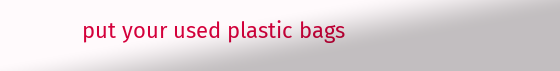put your used plastic bags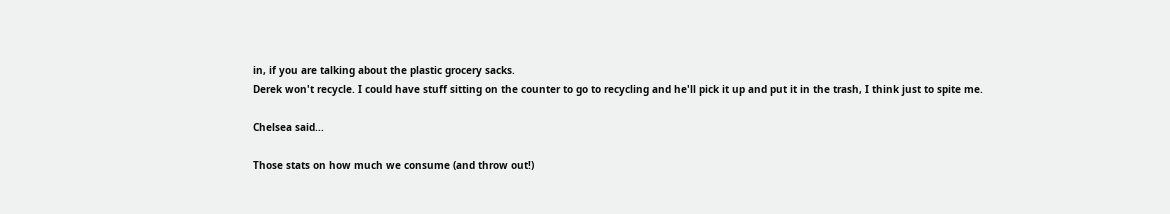in, if you are talking about the plastic grocery sacks.
Derek won't recycle. I could have stuff sitting on the counter to go to recycling and he'll pick it up and put it in the trash, I think just to spite me.

Chelsea said...

Those stats on how much we consume (and throw out!)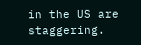in the US are staggering.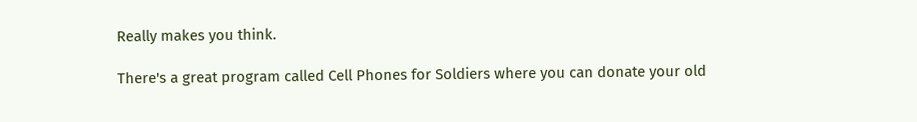Really makes you think.

There's a great program called Cell Phones for Soldiers where you can donate your old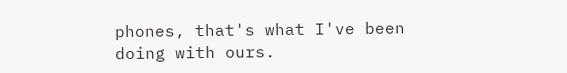phones, that's what I've been doing with ours.